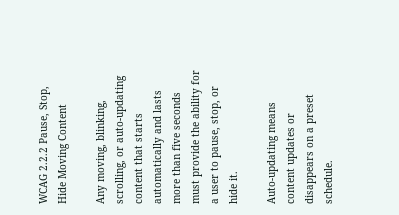WCAG 2.2.2 Pause, Stop, Hide Moving Content

Any moving, blinking, scrolling, or auto-updating content that starts automatically and lasts more than five seconds must provide the ability for a user to pause, stop, or hide it.

Auto-updating means content updates or disappears on a preset schedule.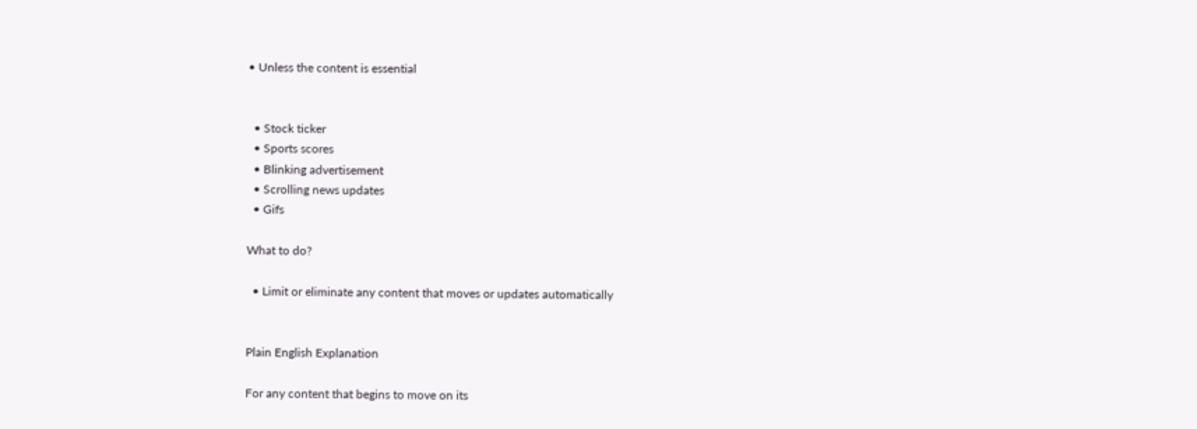• Unless the content is essential


  • Stock ticker
  • Sports scores
  • Blinking advertisement
  • Scrolling news updates
  • Gifs

What to do?

  • Limit or eliminate any content that moves or updates automatically


Plain English Explanation

For any content that begins to move on its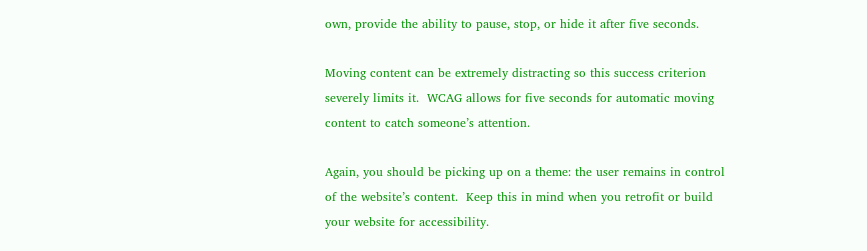own, provide the ability to pause, stop, or hide it after five seconds.

Moving content can be extremely distracting so this success criterion severely limits it.  WCAG allows for five seconds for automatic moving content to catch someone’s attention.

Again, you should be picking up on a theme: the user remains in control of the website’s content.  Keep this in mind when you retrofit or build your website for accessibility.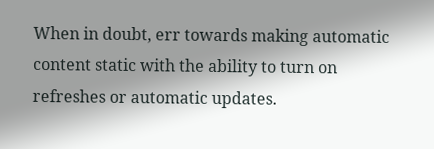When in doubt, err towards making automatic content static with the ability to turn on refreshes or automatic updates.